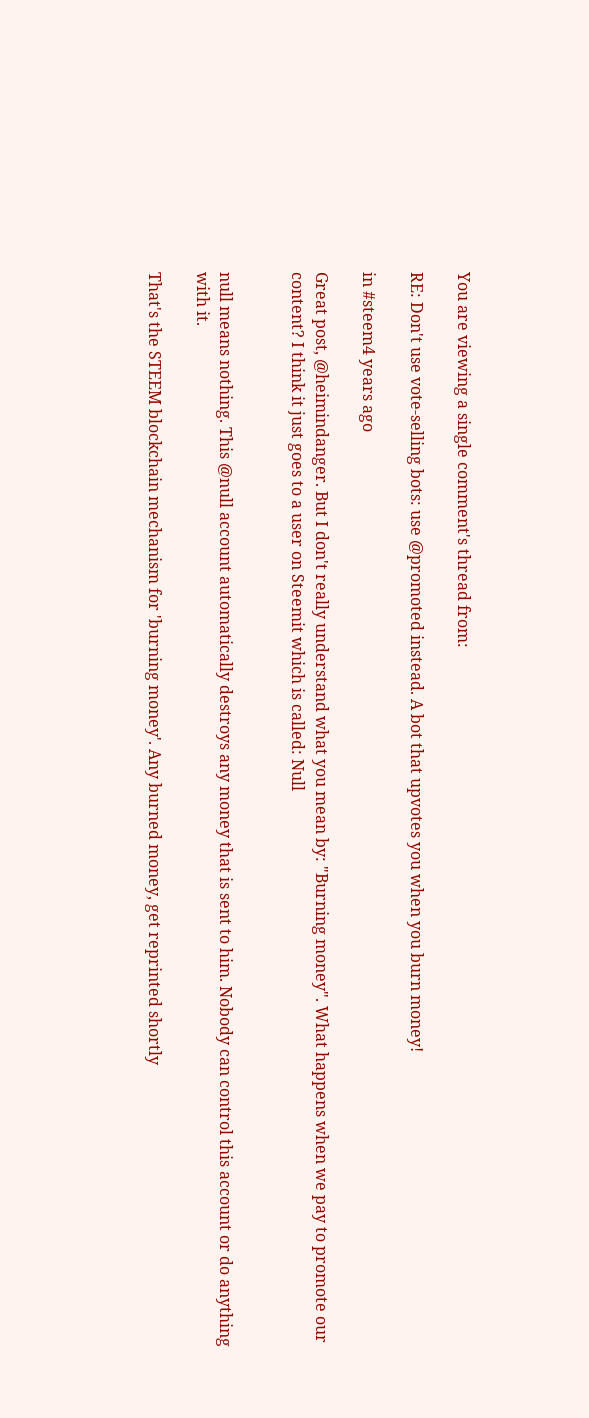You are viewing a single comment's thread from:

RE: Don't use vote-selling bots: use @promoted instead. A bot that upvotes you when you burn money!

in #steem4 years ago

Great post, @heimindanger. But I don't really understand what you mean by: "Burning money". What happens when we pay to promote our content? I think it just goes to a user on Steemit which is called: Null


null means nothing. This @null account automatically destroys any money that is sent to him. Nobody can control this account or do anything with it.

That's the STEEM blockchain mechanism for 'burning money'. Any burned money, get reprinted shortly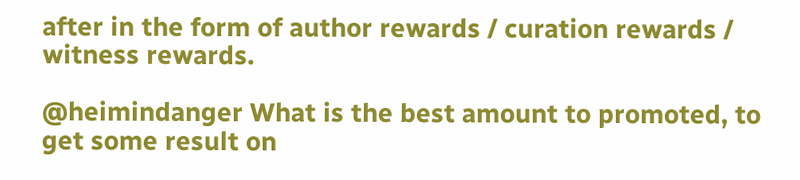after in the form of author rewards / curation rewards / witness rewards.

@heimindanger What is the best amount to promoted, to get some result on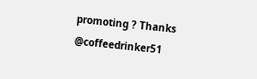promoting ? Thanks @coffeedrinker51